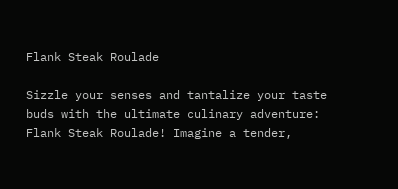Flank Steak Roulade

Sizzle your senses and tantalize your taste buds with the ultimate culinary adventure: Flank Steak Roulade! Imagine a tender,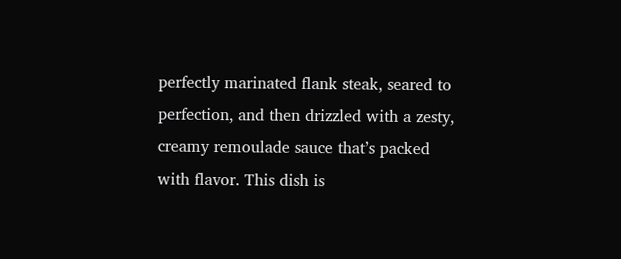perfectly marinated flank steak, seared to perfection, and then drizzled with a zesty, creamy remoulade sauce that’s packed with flavor. This dish is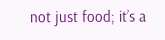not just food; it’s a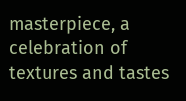masterpiece, a celebration of textures and tastes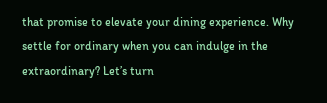that promise to elevate your dining experience. Why settle for ordinary when you can indulge in the extraordinary? Let’s turn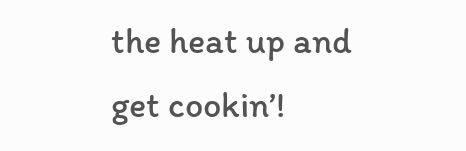the heat up and get cookin’!